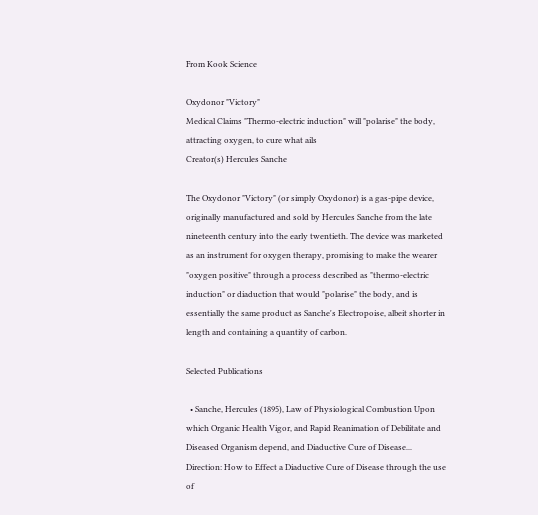From Kook Science

Oxydonor "Victory"
Medical Claims "Thermo-electric induction" will "polarise" the body, attracting oxygen, to cure what ails
Creator(s) Hercules Sanche

The Oxydonor "Victory" (or simply Oxydonor) is a gas-pipe device, originally manufactured and sold by Hercules Sanche from the late nineteenth century into the early twentieth. The device was marketed as an instrument for oxygen therapy, promising to make the wearer "oxygen positive" through a process described as "thermo-electric induction" or diaduction that would "polarise" the body, and is essentially the same product as Sanche's Electropoise, albeit shorter in length and containing a quantity of carbon.

Selected Publications

  • Sanche, Hercules (1895), Law of Physiological Combustion Upon which Organic Health Vigor, and Rapid Reanimation of Debilitate and Diseased Organism depend, and Diaductive Cure of Disease... Direction: How to Effect a Diaductive Cure of Disease through the use of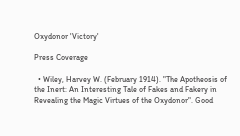Oxydonor 'Victory'

Press Coverage

  • Wiley, Harvey W. (February 1914). "The Apotheosis of the Inert: An Interesting Tale of Fakes and Fakery in Revealing the Magic Virtues of the Oxydonor". Good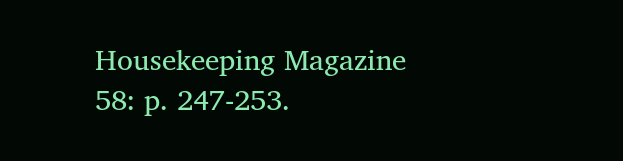Housekeeping Magazine 58: p. 247-253.